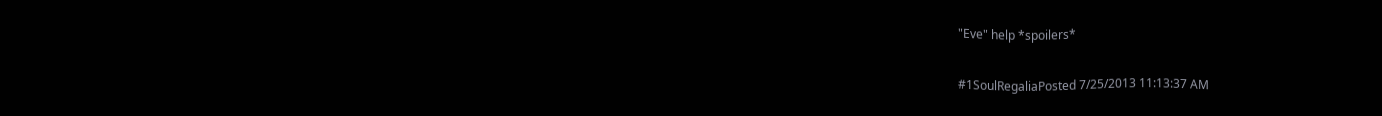"Eve" help *spoilers*

#1SoulRegaliaPosted 7/25/2013 11:13:37 AM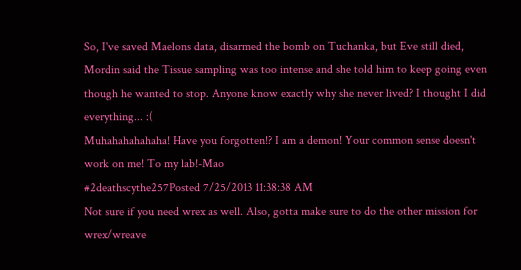So, I've saved Maelons data, disarmed the bomb on Tuchanka, but Eve still died, Mordin said the Tissue sampling was too intense and she told him to keep going even though he wanted to stop. Anyone know exactly why she never lived? I thought I did everything... :(
Muhahahahahaha! Have you forgotten!? I am a demon! Your common sense doesn't work on me! To my lab!-Mao
#2deathscythe257Posted 7/25/2013 11:38:38 AM
Not sure if you need wrex as well. Also, gotta make sure to do the other mission for wrex/wreave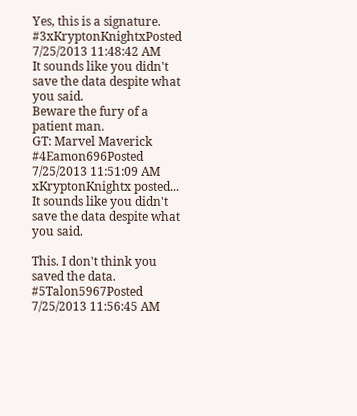Yes, this is a signature.
#3xKryptonKnightxPosted 7/25/2013 11:48:42 AM
It sounds like you didn't save the data despite what you said.
Beware the fury of a patient man.
GT: Marvel Maverick
#4Eamon696Posted 7/25/2013 11:51:09 AM
xKryptonKnightx posted...
It sounds like you didn't save the data despite what you said.

This. I don't think you saved the data.
#5Talon5967Posted 7/25/2013 11:56:45 AM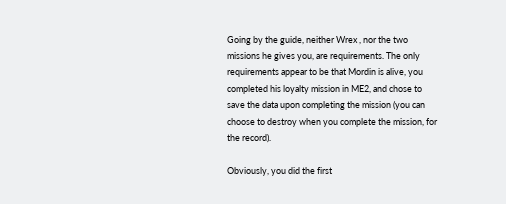Going by the guide, neither Wrex , nor the two missions he gives you, are requirements. The only requirements appear to be that Mordin is alive, you completed his loyalty mission in ME2, and chose to save the data upon completing the mission (you can choose to destroy when you complete the mission, for the record).

Obviously, you did the first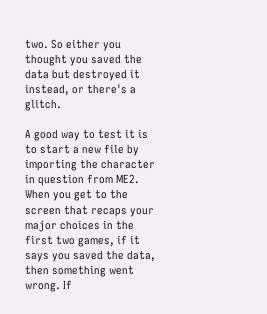two. So either you thought you saved the data but destroyed it instead, or there's a glitch.

A good way to test it is to start a new file by importing the character in question from ME2. When you get to the screen that recaps your major choices in the first two games, if it says you saved the data, then something went wrong. If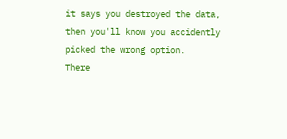it says you destroyed the data, then you'll know you accidently picked the wrong option.
There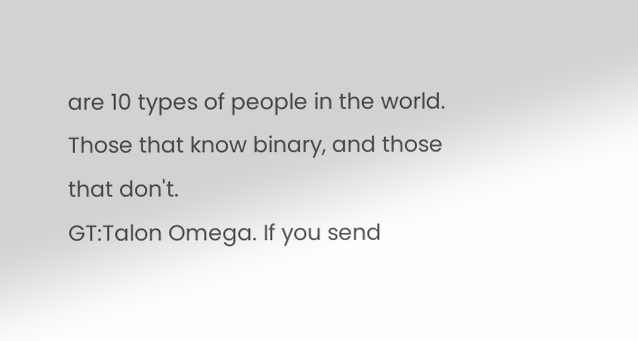are 10 types of people in the world. Those that know binary, and those that don't.
GT:Talon Omega. If you send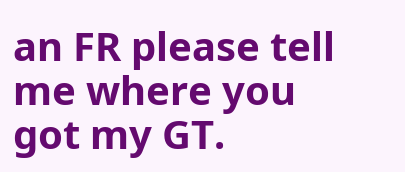an FR please tell me where you got my GT.